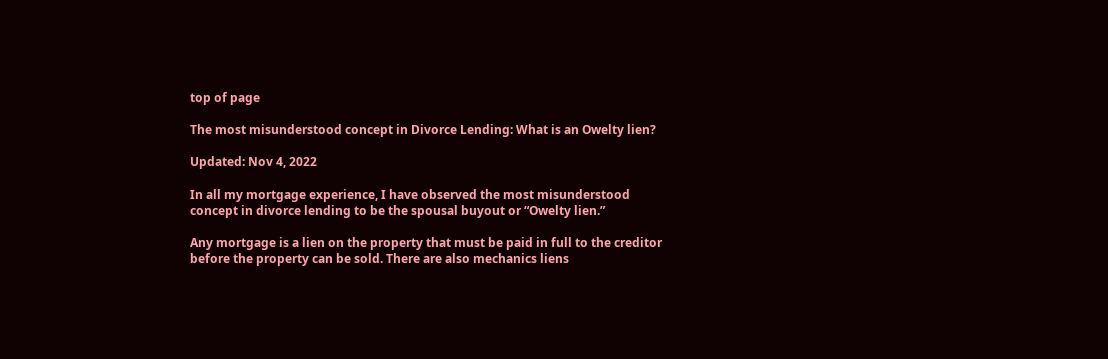top of page

The most misunderstood concept in Divorce Lending: What is an Owelty lien?

Updated: Nov 4, 2022

In all my mortgage experience, I have observed the most misunderstood concept in divorce lending to be the spousal buyout or “Owelty lien.”

Any mortgage is a lien on the property that must be paid in full to the creditor before the property can be sold. There are also mechanics liens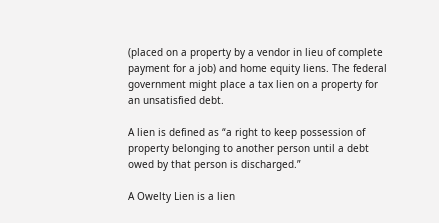(placed on a property by a vendor in lieu of complete payment for a job) and home equity liens. The federal government might place a tax lien on a property for an unsatisfied debt.

A lien is defined as “a right to keep possession of property belonging to another person until a debt owed by that person is discharged.”

A Owelty Lien is a lien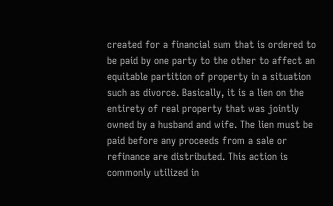created for a financial sum that is ordered to be paid by one party to the other to affect an equitable partition of property in a situation such as divorce. Basically, it is a lien on the entirety of real property that was jointly owned by a husband and wife. The lien must be paid before any proceeds from a sale or refinance are distributed. This action is commonly utilized in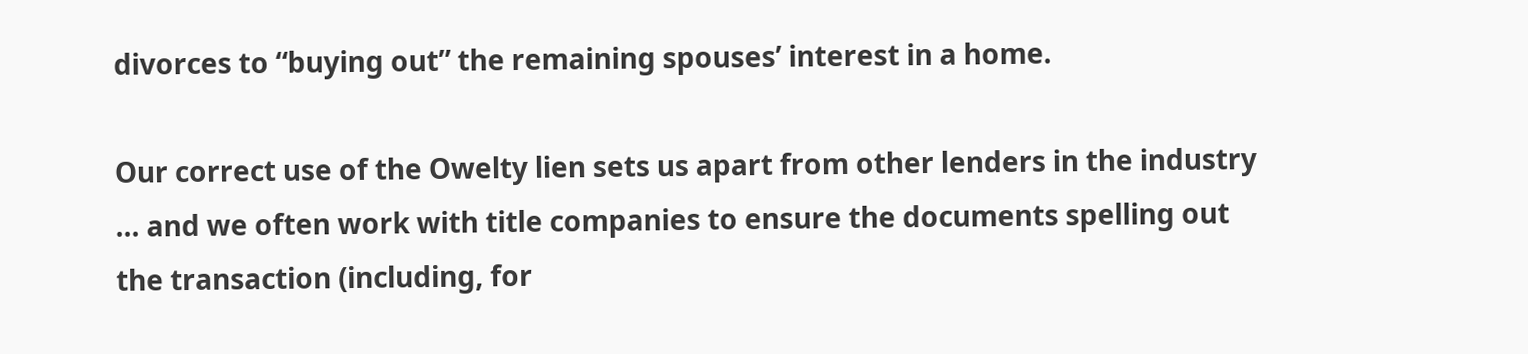divorces to “buying out” the remaining spouses’ interest in a home.

Our correct use of the Owelty lien sets us apart from other lenders in the industry … and we often work with title companies to ensure the documents spelling out the transaction (including, for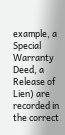example, a Special Warranty Deed, a Release of Lien) are recorded in the correct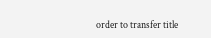order to transfer title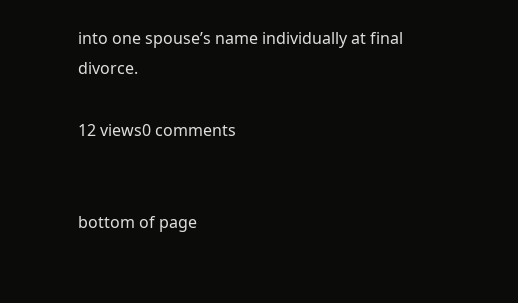into one spouse’s name individually at final divorce.

12 views0 comments


bottom of page